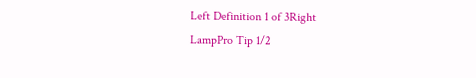Left Definition 1 of 3Right
LampPro Tip 1/2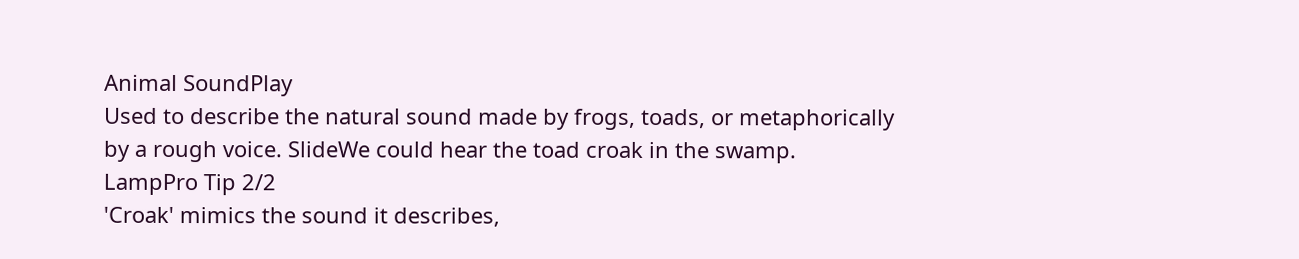Animal SoundPlay
Used to describe the natural sound made by frogs, toads, or metaphorically by a rough voice. SlideWe could hear the toad croak in the swamp.
LampPro Tip 2/2
'Croak' mimics the sound it describes,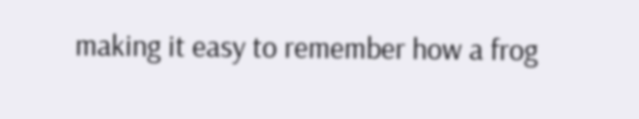making it easy to remember how a frog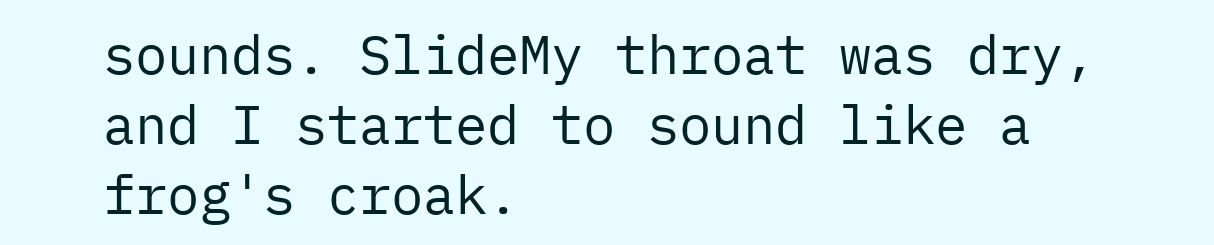sounds. SlideMy throat was dry, and I started to sound like a frog's croak.